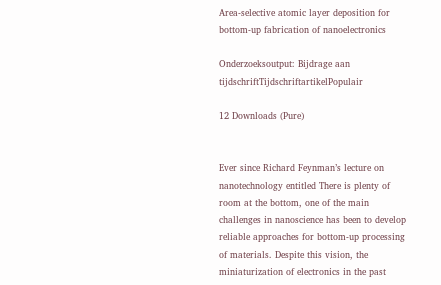Area-selective atomic layer deposition for bottom-up fabrication of nanoelectronics

Onderzoeksoutput: Bijdrage aan tijdschriftTijdschriftartikelPopulair

12 Downloads (Pure)


Ever since Richard Feynman’s lecture on nanotechnology entitled There is plenty of room at the bottom, one of the main challenges in nanoscience has been to develop reliable approaches for bottom-up processing of materials. Despite this vision, the miniaturization of electronics in the past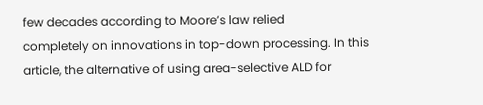few decades according to Moore’s law relied
completely on innovations in top-down processing. In this article, the alternative of using area-selective ALD for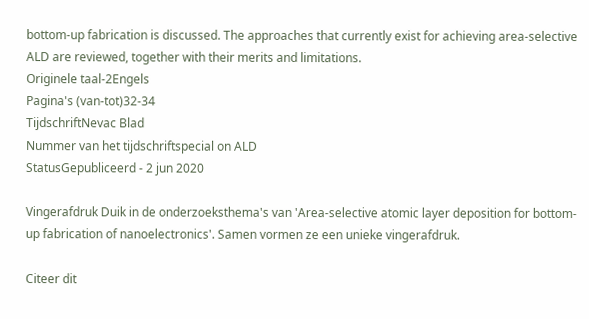bottom-up fabrication is discussed. The approaches that currently exist for achieving area-selective ALD are reviewed, together with their merits and limitations.
Originele taal-2Engels
Pagina's (van-tot)32-34
TijdschriftNevac Blad
Nummer van het tijdschriftspecial on ALD
StatusGepubliceerd - 2 jun 2020

Vingerafdruk Duik in de onderzoeksthema's van 'Area-selective atomic layer deposition for bottom-up fabrication of nanoelectronics'. Samen vormen ze een unieke vingerafdruk.

Citeer dit